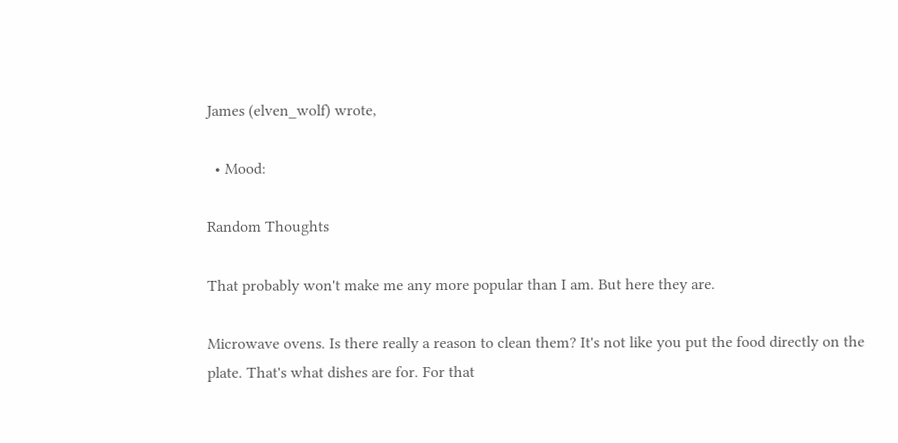James (elven_wolf) wrote,

  • Mood:

Random Thoughts

That probably won't make me any more popular than I am. But here they are.

Microwave ovens. Is there really a reason to clean them? It's not like you put the food directly on the plate. That's what dishes are for. For that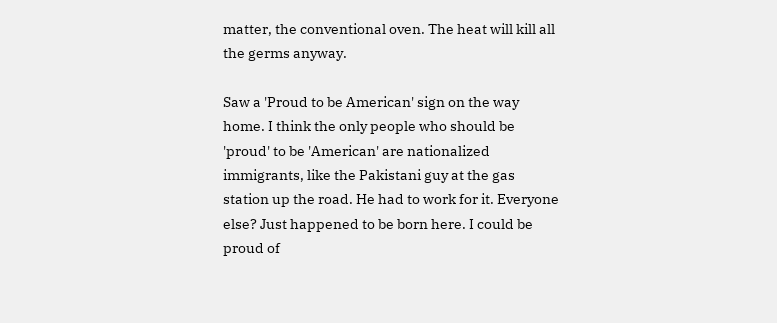matter, the conventional oven. The heat will kill all the germs anyway.

Saw a 'Proud to be American' sign on the way home. I think the only people who should be 'proud' to be 'American' are nationalized immigrants, like the Pakistani guy at the gas station up the road. He had to work for it. Everyone else? Just happened to be born here. I could be proud of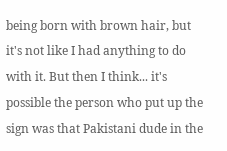being born with brown hair, but it's not like I had anything to do with it. But then I think... it's possible the person who put up the sign was that Pakistani dude in the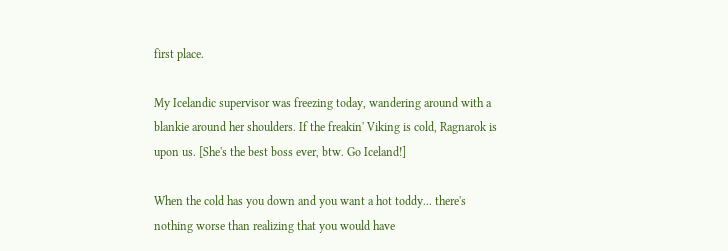first place.

My Icelandic supervisor was freezing today, wandering around with a blankie around her shoulders. If the freakin' Viking is cold, Ragnarok is upon us. [She's the best boss ever, btw. Go Iceland!]

When the cold has you down and you want a hot toddy... there's nothing worse than realizing that you would have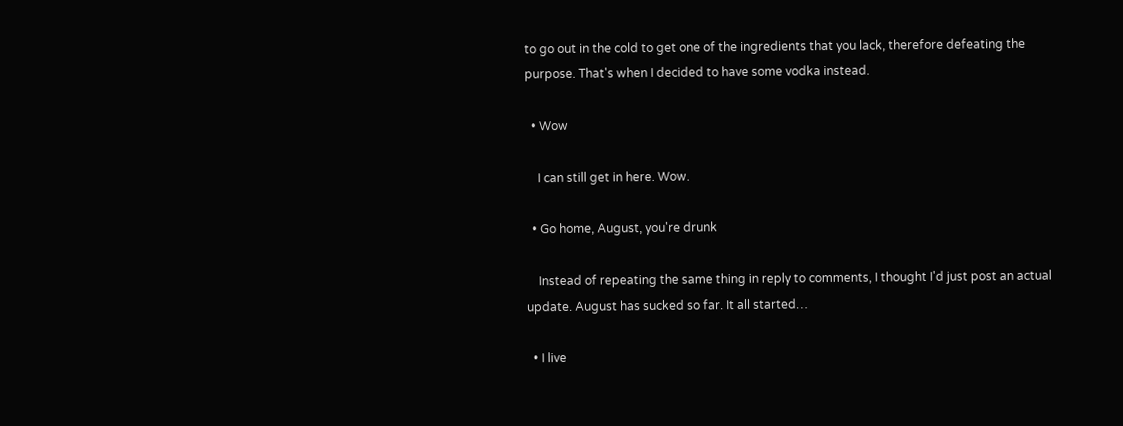to go out in the cold to get one of the ingredients that you lack, therefore defeating the purpose. That's when I decided to have some vodka instead.

  • Wow

    I can still get in here. Wow.

  • Go home, August, you're drunk

    Instead of repeating the same thing in reply to comments, I thought I'd just post an actual update. August has sucked so far. It all started…

  • I live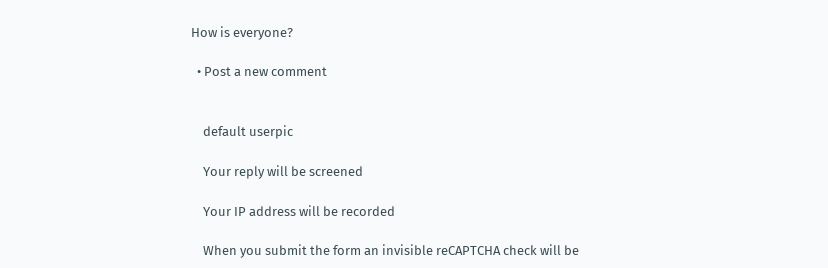How is everyone?

  • Post a new comment


    default userpic

    Your reply will be screened

    Your IP address will be recorded

    When you submit the form an invisible reCAPTCHA check will be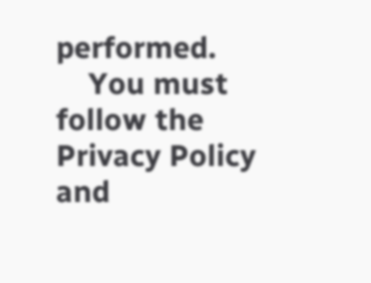performed.
    You must follow the Privacy Policy and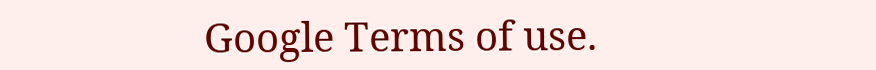Google Terms of use.